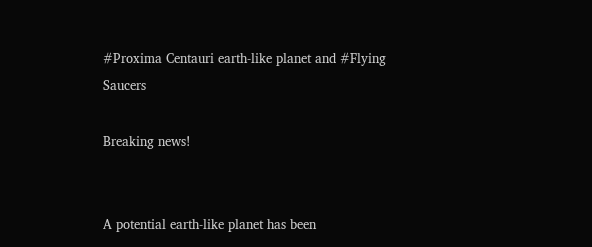#Proxima Centauri earth-like planet and #Flying Saucers

Breaking news!


A potential earth-like planet has been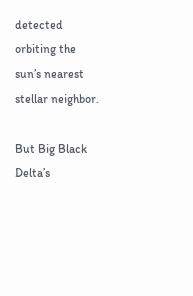detected orbiting the sun’s nearest stellar neighbor.

But Big Black Delta’s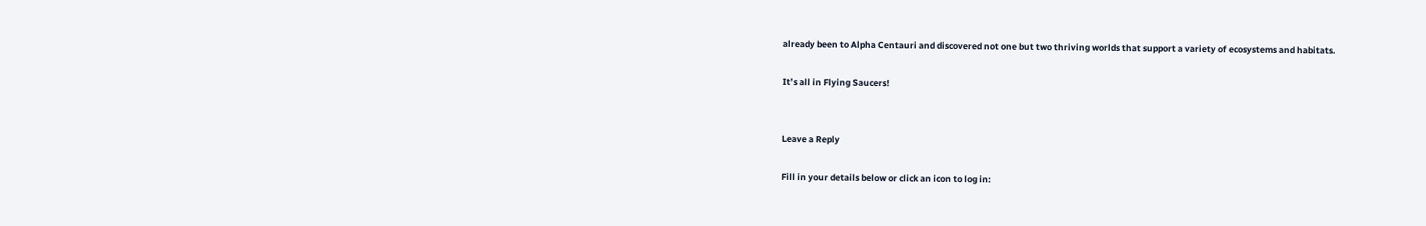already been to Alpha Centauri and discovered not one but two thriving worlds that support a variety of ecosystems and habitats.

It’s all in Flying Saucers!


Leave a Reply

Fill in your details below or click an icon to log in: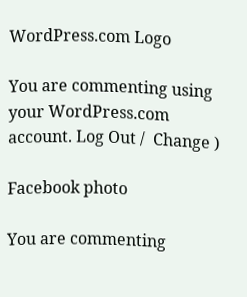WordPress.com Logo

You are commenting using your WordPress.com account. Log Out /  Change )

Facebook photo

You are commenting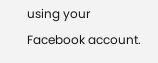using your Facebook account.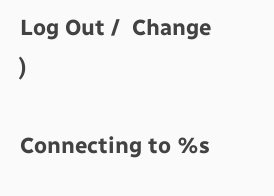Log Out /  Change )

Connecting to %s